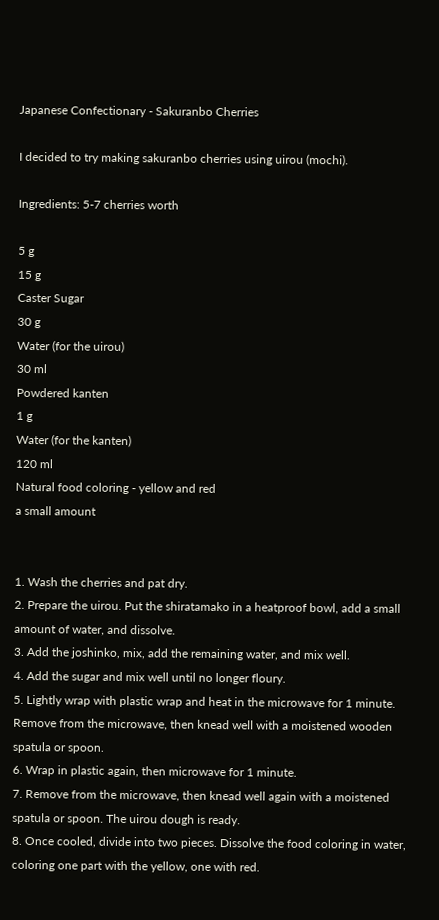Japanese Confectionary - Sakuranbo Cherries

I decided to try making sakuranbo cherries using uirou (mochi).

Ingredients: 5-7 cherries worth

5 g
15 g
Caster Sugar
30 g
Water (for the uirou)
30 ml
Powdered kanten
1 g
Water (for the kanten)
120 ml
Natural food coloring - yellow and red
a small amount


1. Wash the cherries and pat dry.
2. Prepare the uirou. Put the shiratamako in a heatproof bowl, add a small amount of water, and dissolve.
3. Add the joshinko, mix, add the remaining water, and mix well.
4. Add the sugar and mix well until no longer floury.
5. Lightly wrap with plastic wrap and heat in the microwave for 1 minute. Remove from the microwave, then knead well with a moistened wooden spatula or spoon.
6. Wrap in plastic again, then microwave for 1 minute.
7. Remove from the microwave, then knead well again with a moistened spatula or spoon. The uirou dough is ready.
8. Once cooled, divide into two pieces. Dissolve the food coloring in water, coloring one part with the yellow, one with red.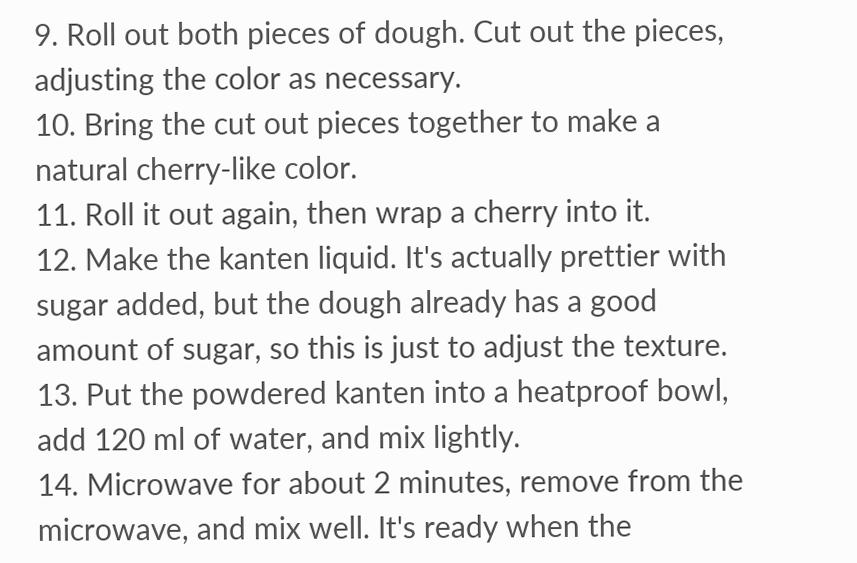9. Roll out both pieces of dough. Cut out the pieces, adjusting the color as necessary.
10. Bring the cut out pieces together to make a natural cherry-like color.
11. Roll it out again, then wrap a cherry into it.
12. Make the kanten liquid. It's actually prettier with sugar added, but the dough already has a good amount of sugar, so this is just to adjust the texture.
13. Put the powdered kanten into a heatproof bowl, add 120 ml of water, and mix lightly.
14. Microwave for about 2 minutes, remove from the microwave, and mix well. It's ready when the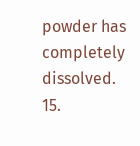powder has completely dissolved.
15.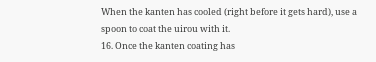When the kanten has cooled (right before it gets hard), use a spoon to coat the uirou with it.
16. Once the kanten coating has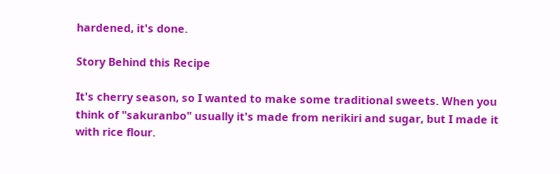hardened, it's done.

Story Behind this Recipe

It's cherry season, so I wanted to make some traditional sweets. When you think of "sakuranbo" usually it's made from nerikiri and sugar, but I made it with rice flour.